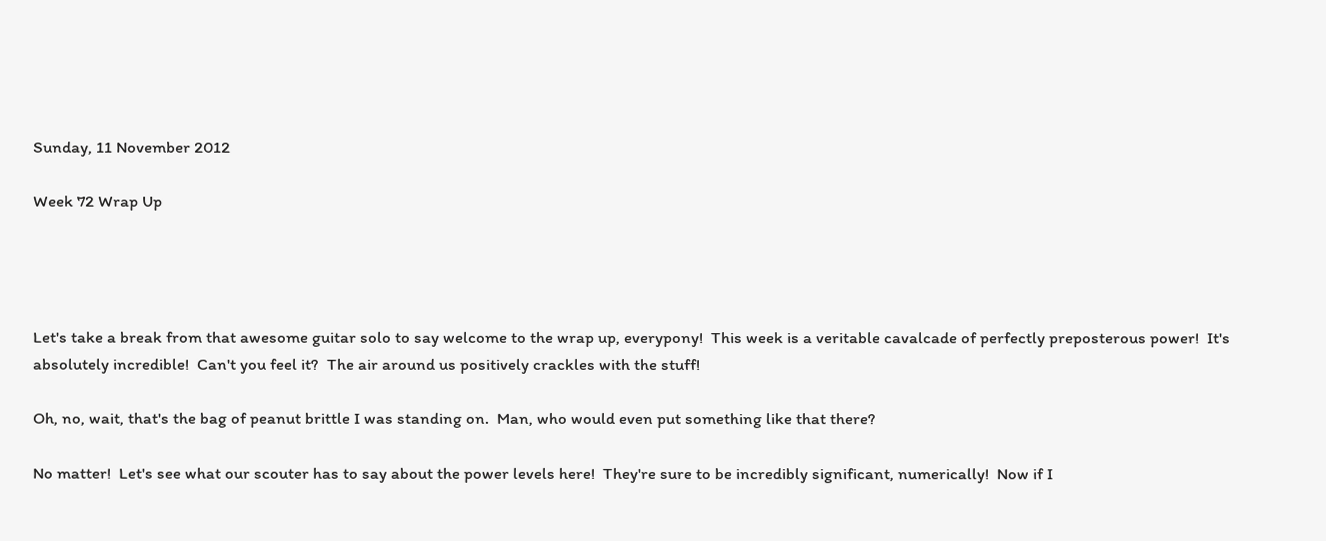Sunday, 11 November 2012

Week 72 Wrap Up




Let's take a break from that awesome guitar solo to say welcome to the wrap up, everypony!  This week is a veritable cavalcade of perfectly preposterous power!  It's absolutely incredible!  Can't you feel it?  The air around us positively crackles with the stuff!

Oh, no, wait, that's the bag of peanut brittle I was standing on.  Man, who would even put something like that there?

No matter!  Let's see what our scouter has to say about the power levels here!  They're sure to be incredibly significant, numerically!  Now if I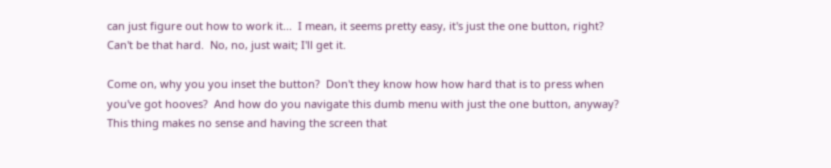can just figure out how to work it...  I mean, it seems pretty easy, it's just the one button, right?  Can't be that hard.  No, no, just wait; I'll get it.

Come on, why you you inset the button?  Don't they know how how hard that is to press when you've got hooves?  And how do you navigate this dumb menu with just the one button, anyway?  This thing makes no sense and having the screen that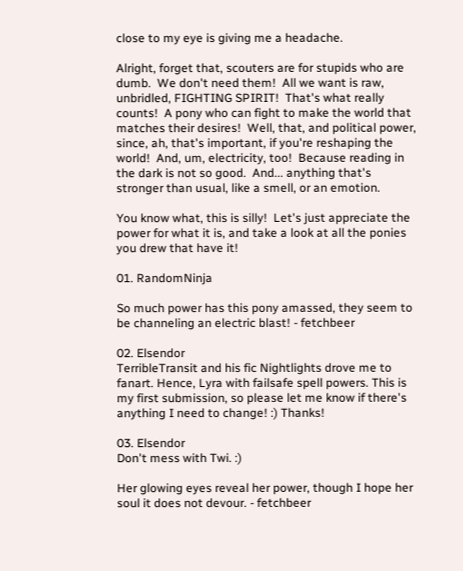close to my eye is giving me a headache.

Alright, forget that, scouters are for stupids who are dumb.  We don't need them!  All we want is raw, unbridled, FIGHTING SPIRIT!  That's what really counts!  A pony who can fight to make the world that matches their desires!  Well, that, and political power, since, ah, that's important, if you're reshaping the world!  And, um, electricity, too!  Because reading in the dark is not so good.  And... anything that's stronger than usual, like a smell, or an emotion.

You know what, this is silly!  Let's just appreciate the power for what it is, and take a look at all the ponies you drew that have it!

01. RandomNinja

So much power has this pony amassed, they seem to be channeling an electric blast! - fetchbeer

02. Elsendor
TerribleTransit and his fic Nightlights drove me to fanart. Hence, Lyra with failsafe spell powers. This is my first submission, so please let me know if there's anything I need to change! :) Thanks!

03. Elsendor
Don't mess with Twi. :)

Her glowing eyes reveal her power, though I hope her soul it does not devour. - fetchbeer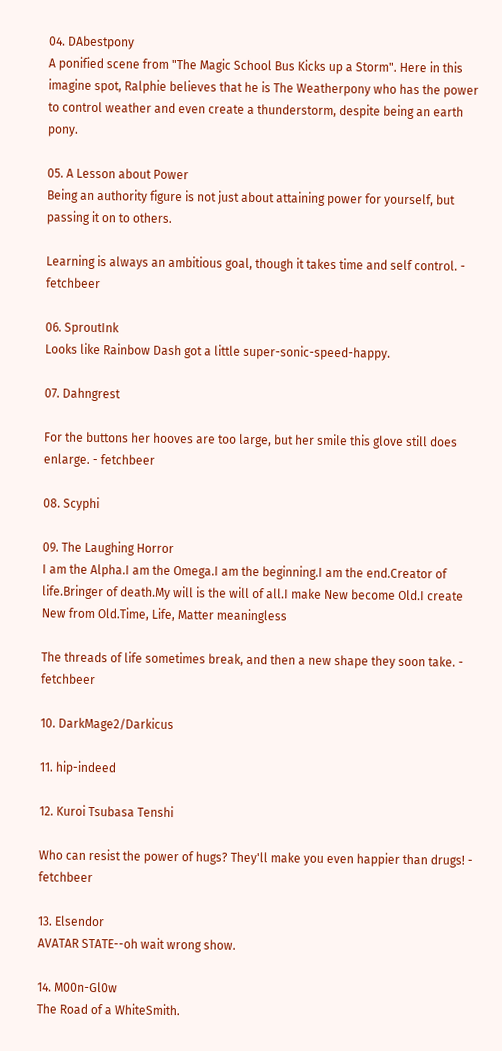04. DAbestpony
A ponified scene from "The Magic School Bus Kicks up a Storm". Here in this imagine spot, Ralphie believes that he is The Weatherpony who has the power to control weather and even create a thunderstorm, despite being an earth pony.

05. A Lesson about Power
Being an authority figure is not just about attaining power for yourself, but passing it on to others.

Learning is always an ambitious goal, though it takes time and self control. - fetchbeer

06. SproutInk
Looks like Rainbow Dash got a little super-sonic-speed-happy.

07. Dahngrest

For the buttons her hooves are too large, but her smile this glove still does enlarge. - fetchbeer

08. Scyphi

09. The Laughing Horror
I am the Alpha.I am the Omega.I am the beginning.I am the end.Creator of life.Bringer of death.My will is the will of all.I make New become Old.I create New from Old.Time, Life, Matter meaningless

The threads of life sometimes break, and then a new shape they soon take. - fetchbeer

10. DarkMage2/Darkicus

11. hip-indeed

12. Kuroi Tsubasa Tenshi

Who can resist the power of hugs? They'll make you even happier than drugs! - fetchbeer

13. Elsendor
AVATAR STATE--oh wait wrong show.

14. M00n-Gl0w
The Road of a WhiteSmith.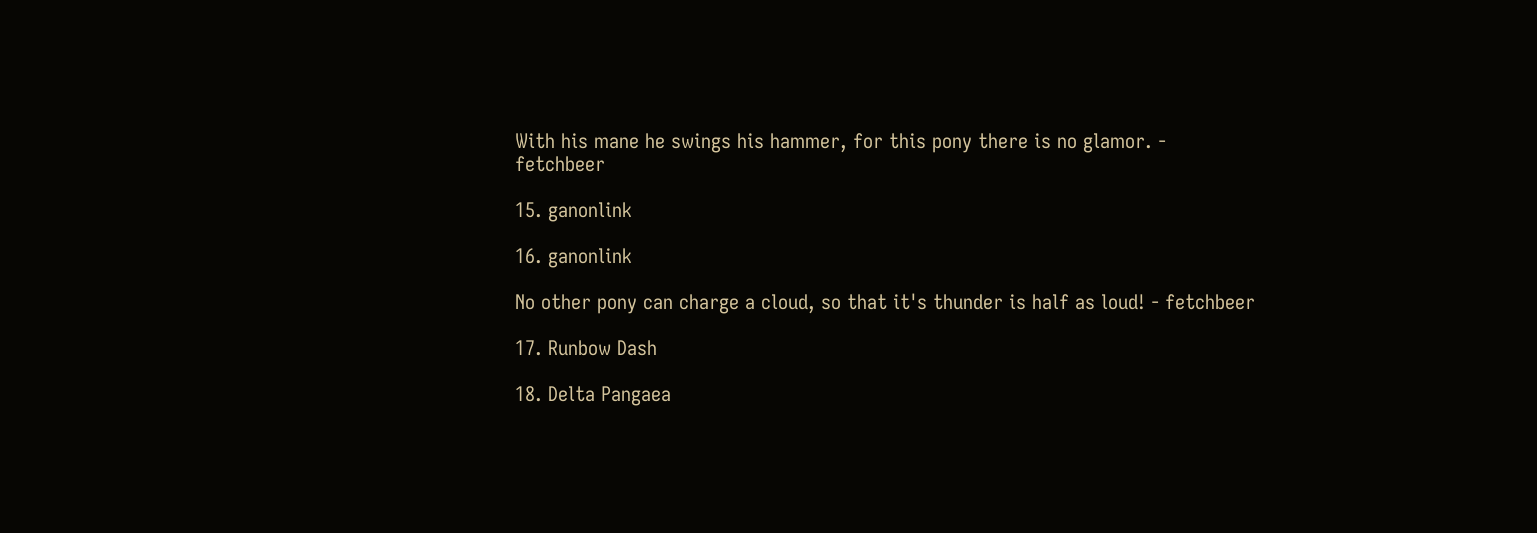With his mane he swings his hammer, for this pony there is no glamor. - fetchbeer

15. ganonlink

16. ganonlink

No other pony can charge a cloud, so that it's thunder is half as loud! - fetchbeer

17. Runbow Dash

18. Delta Pangaea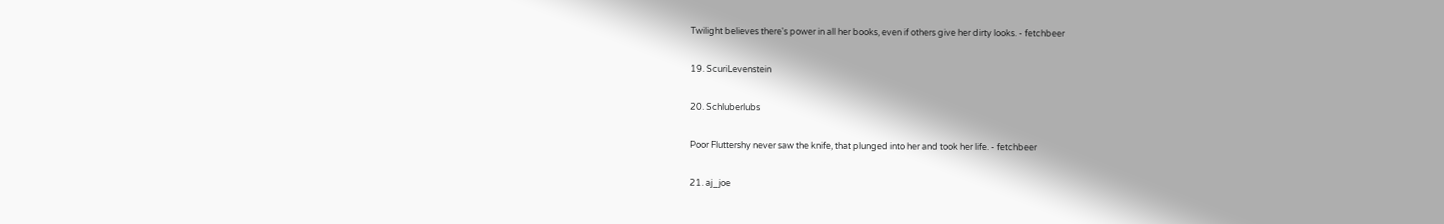Twilight believes there's power in all her books, even if others give her dirty looks. - fetchbeer

19. ScuriLevenstein

20. Schluberlubs

Poor Fluttershy never saw the knife, that plunged into her and took her life. - fetchbeer

21. aj_joe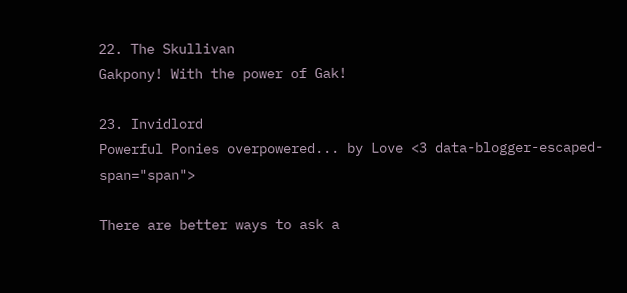22. The Skullivan
Gakpony! With the power of Gak!

23. Invidlord
Powerful Ponies overpowered... by Love <3 data-blogger-escaped-span="span">

There are better ways to ask a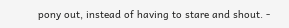pony out, instead of having to stare and shout. -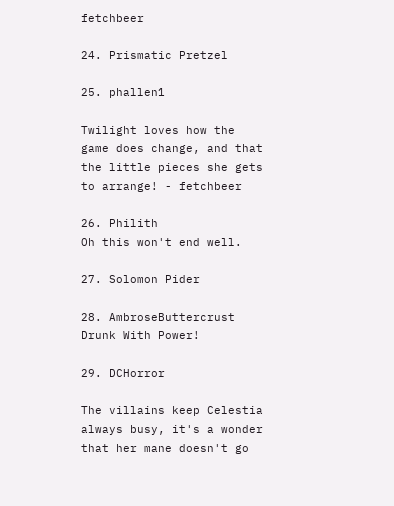fetchbeer

24. Prismatic Pretzel

25. phallen1

Twilight loves how the game does change, and that the little pieces she gets to arrange! - fetchbeer

26. Philith
Oh this won't end well.

27. Solomon Pider

28. AmbroseButtercrust
Drunk With Power!

29. DCHorror

The villains keep Celestia always busy, it's a wonder that her mane doesn't go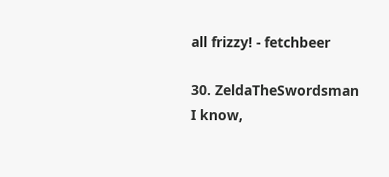all frizzy! - fetchbeer

30. ZeldaTheSwordsman
I know,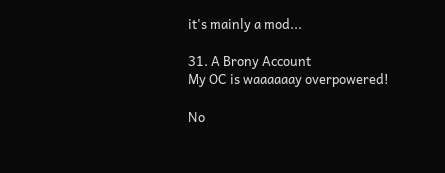it's mainly a mod...

31. A Brony Account
My OC is waaaaaay overpowered!

No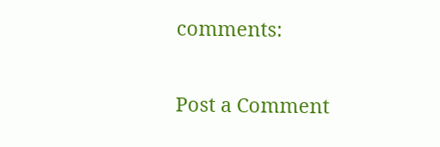comments:

Post a Comment